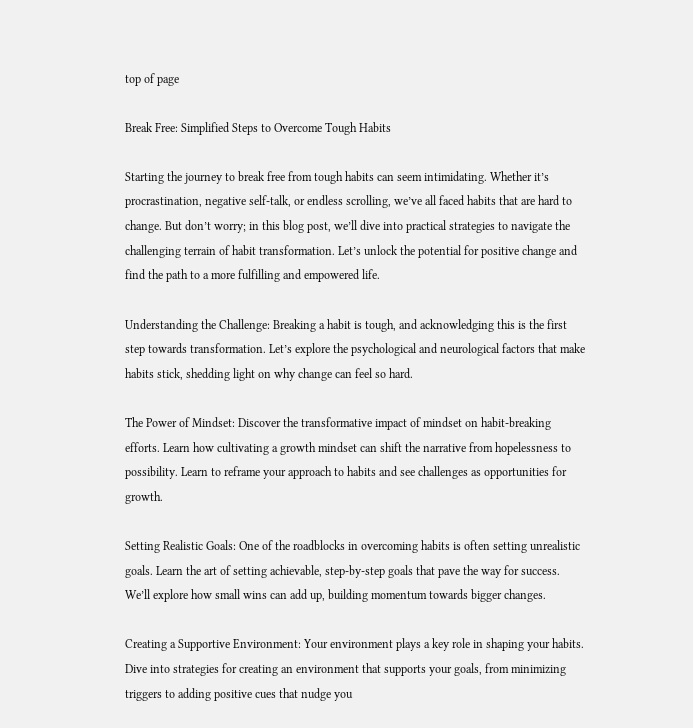top of page

Break Free: Simplified Steps to Overcome Tough Habits

Starting the journey to break free from tough habits can seem intimidating. Whether it’s procrastination, negative self-talk, or endless scrolling, we’ve all faced habits that are hard to change. But don’t worry; in this blog post, we’ll dive into practical strategies to navigate the challenging terrain of habit transformation. Let’s unlock the potential for positive change and find the path to a more fulfilling and empowered life.

Understanding the Challenge: Breaking a habit is tough, and acknowledging this is the first step towards transformation. Let’s explore the psychological and neurological factors that make habits stick, shedding light on why change can feel so hard.

The Power of Mindset: Discover the transformative impact of mindset on habit-breaking efforts. Learn how cultivating a growth mindset can shift the narrative from hopelessness to possibility. Learn to reframe your approach to habits and see challenges as opportunities for growth.

Setting Realistic Goals: One of the roadblocks in overcoming habits is often setting unrealistic goals. Learn the art of setting achievable, step-by-step goals that pave the way for success. We’ll explore how small wins can add up, building momentum towards bigger changes.

Creating a Supportive Environment: Your environment plays a key role in shaping your habits. Dive into strategies for creating an environment that supports your goals, from minimizing triggers to adding positive cues that nudge you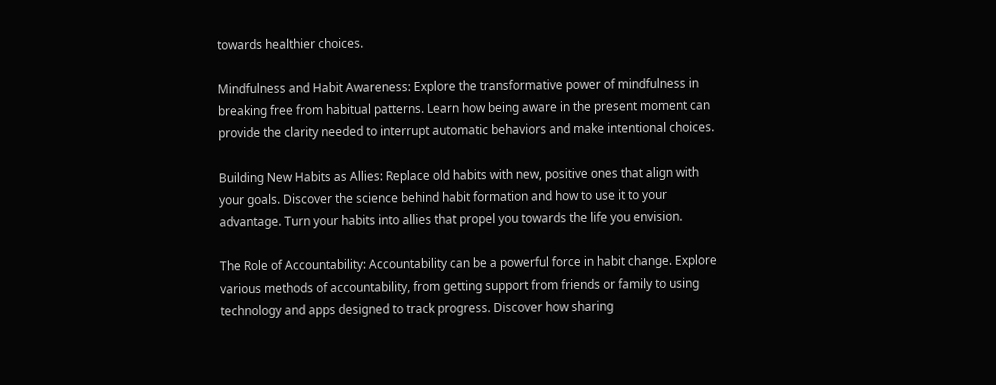towards healthier choices.

Mindfulness and Habit Awareness: Explore the transformative power of mindfulness in breaking free from habitual patterns. Learn how being aware in the present moment can provide the clarity needed to interrupt automatic behaviors and make intentional choices.

Building New Habits as Allies: Replace old habits with new, positive ones that align with your goals. Discover the science behind habit formation and how to use it to your advantage. Turn your habits into allies that propel you towards the life you envision.

The Role of Accountability: Accountability can be a powerful force in habit change. Explore various methods of accountability, from getting support from friends or family to using technology and apps designed to track progress. Discover how sharing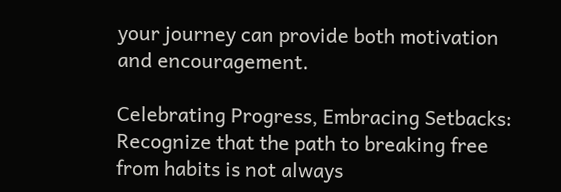your journey can provide both motivation and encouragement.

Celebrating Progress, Embracing Setbacks: Recognize that the path to breaking free from habits is not always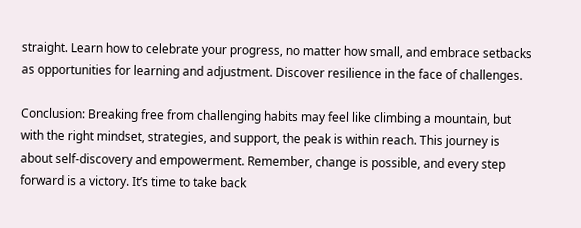straight. Learn how to celebrate your progress, no matter how small, and embrace setbacks as opportunities for learning and adjustment. Discover resilience in the face of challenges.

Conclusion: Breaking free from challenging habits may feel like climbing a mountain, but with the right mindset, strategies, and support, the peak is within reach. This journey is about self-discovery and empowerment. Remember, change is possible, and every step forward is a victory. It’s time to take back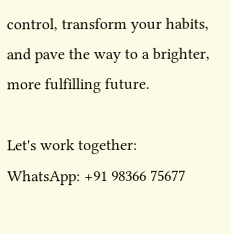control, transform your habits, and pave the way to a brighter, more fulfilling future.

Let's work together: WhatsApp: +91 98366 75677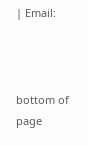| Email:



bottom of page